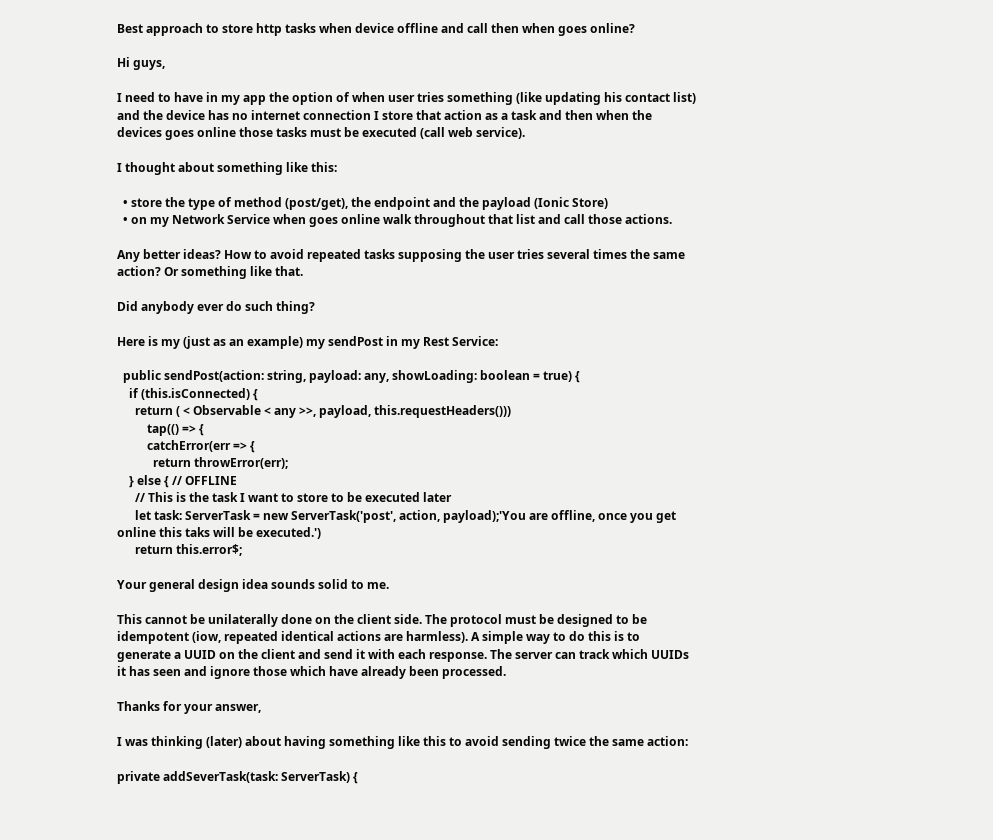Best approach to store http tasks when device offline and call then when goes online?

Hi guys,

I need to have in my app the option of when user tries something (like updating his contact list) and the device has no internet connection I store that action as a task and then when the devices goes online those tasks must be executed (call web service).

I thought about something like this:

  • store the type of method (post/get), the endpoint and the payload (Ionic Store)
  • on my Network Service when goes online walk throughout that list and call those actions.

Any better ideas? How to avoid repeated tasks supposing the user tries several times the same action? Or something like that.

Did anybody ever do such thing?

Here is my (just as an example) my sendPost in my Rest Service:

  public sendPost(action: string, payload: any, showLoading: boolean = true) {
    if (this.isConnected) {
      return ( < Observable < any >>, payload, this.requestHeaders()))
          tap(() => {
          catchError(err => {
            return throwError(err);
    } else { // OFFLINE
      // This is the task I want to store to be executed later
      let task: ServerTask = new ServerTask('post', action, payload);'You are offline, once you get online this taks will be executed.')
      return this.error$;

Your general design idea sounds solid to me.

This cannot be unilaterally done on the client side. The protocol must be designed to be idempotent (iow, repeated identical actions are harmless). A simple way to do this is to generate a UUID on the client and send it with each response. The server can track which UUIDs it has seen and ignore those which have already been processed.

Thanks for your answer,

I was thinking (later) about having something like this to avoid sending twice the same action:

private addSeverTask(task: ServerTask) {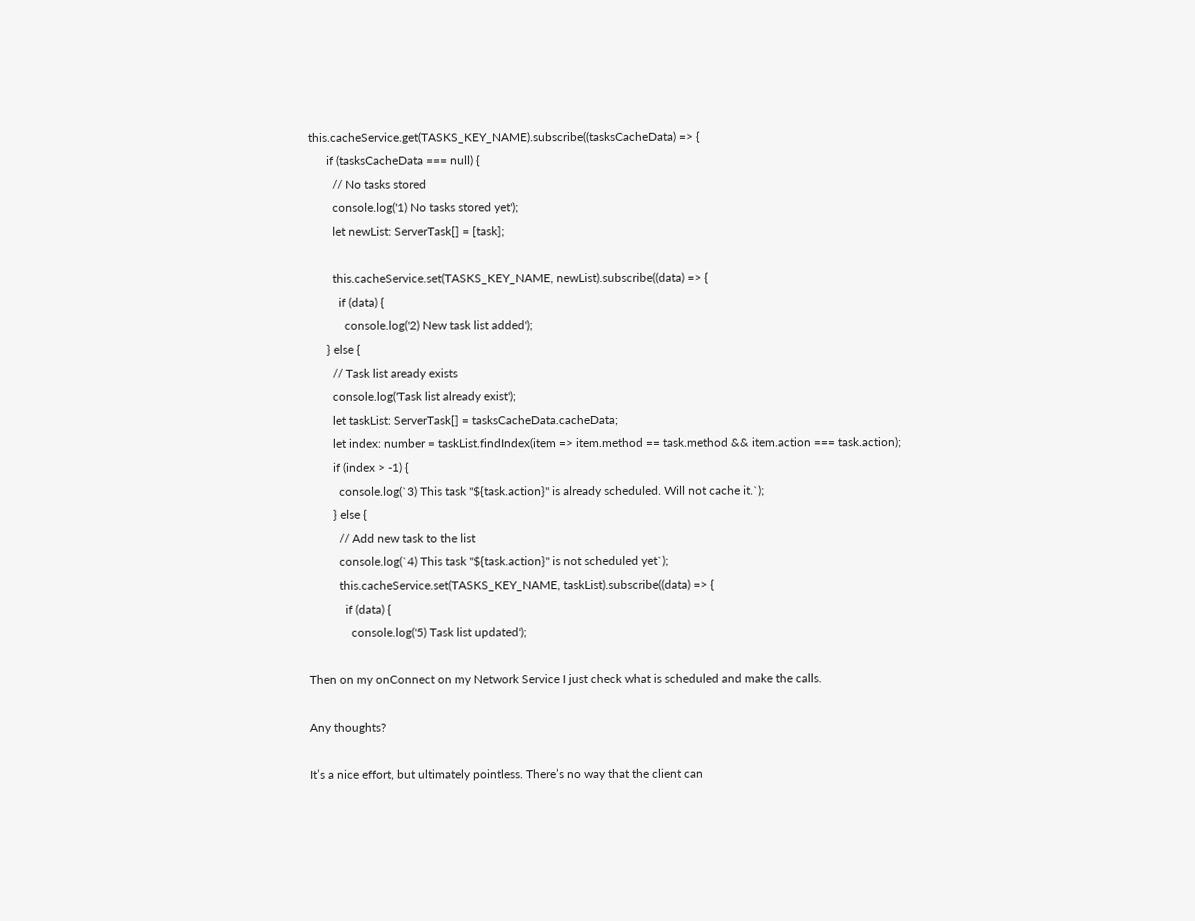this.cacheService.get(TASKS_KEY_NAME).subscribe((tasksCacheData) => {
      if (tasksCacheData === null) {
        // No tasks stored
        console.log('1) No tasks stored yet');
        let newList: ServerTask[] = [task];

        this.cacheService.set(TASKS_KEY_NAME, newList).subscribe((data) => {
          if (data) {
            console.log('2) New task list added');
      } else {
        // Task list aready exists
        console.log('Task list already exist');
        let taskList: ServerTask[] = tasksCacheData.cacheData;
        let index: number = taskList.findIndex(item => item.method == task.method && item.action === task.action);
        if (index > -1) {
          console.log(`3) This task "${task.action}" is already scheduled. Will not cache it.`);
        } else {
          // Add new task to the list
          console.log(`4) This task "${task.action}" is not scheduled yet`);
          this.cacheService.set(TASKS_KEY_NAME, taskList).subscribe((data) => {
            if (data) {
              console.log('5) Task list updated');

Then on my onConnect on my Network Service I just check what is scheduled and make the calls.

Any thoughts?

It’s a nice effort, but ultimately pointless. There’s no way that the client can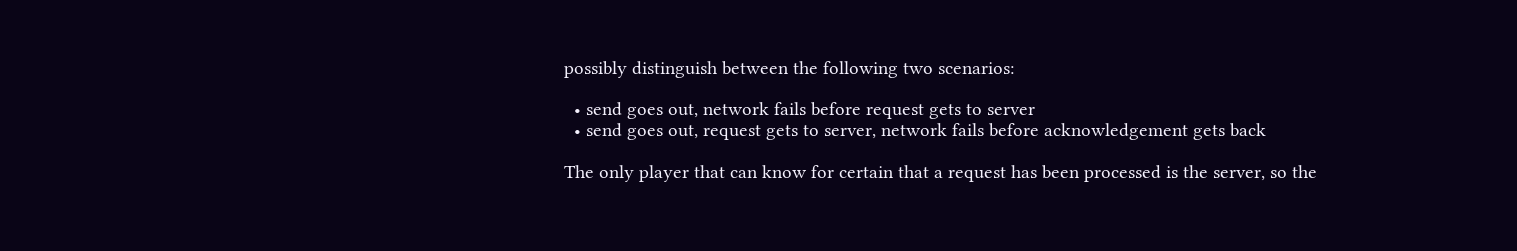possibly distinguish between the following two scenarios:

  • send goes out, network fails before request gets to server
  • send goes out, request gets to server, network fails before acknowledgement gets back

The only player that can know for certain that a request has been processed is the server, so the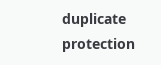duplicate protection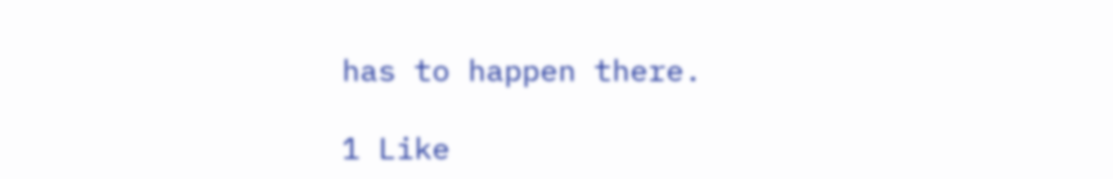has to happen there.

1 Like